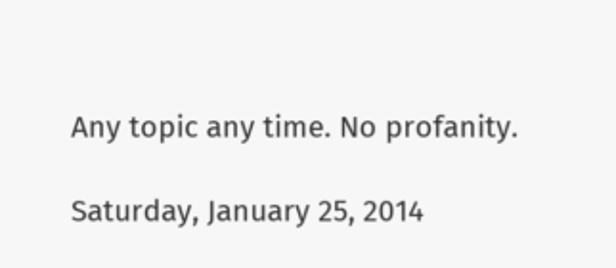Any topic any time. No profanity.

Saturday, January 25, 2014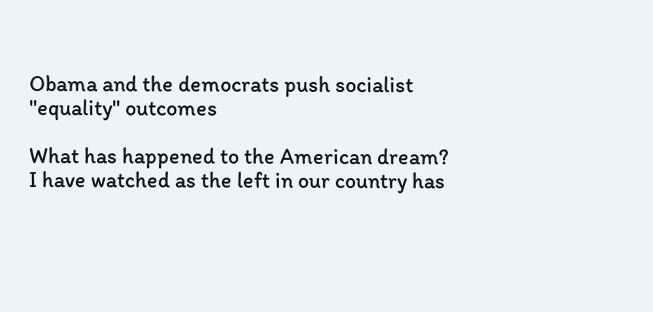Obama and the democrats push socialist "equality" outcomes

What has happened to the American dream?  I have watched as the left in our country has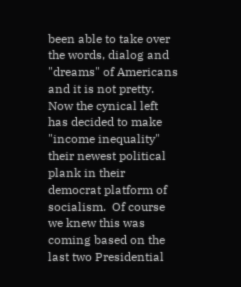been able to take over the words, dialog and "dreams" of Americans and it is not pretty.  Now the cynical left has decided to make "income inequality" their newest political plank in their democrat platform of socialism.  Of course we knew this was coming based on the last two Presidential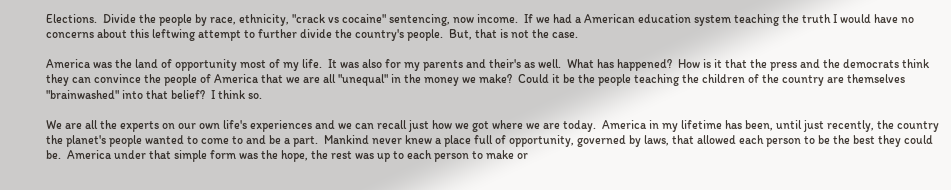Elections.  Divide the people by race, ethnicity, "crack vs cocaine" sentencing, now income.  If we had a American education system teaching the truth I would have no concerns about this leftwing attempt to further divide the country's people.  But, that is not the case.

America was the land of opportunity most of my life.  It was also for my parents and their's as well.  What has happened?  How is it that the press and the democrats think they can convince the people of America that we are all "unequal" in the money we make?  Could it be the people teaching the children of the country are themselves "brainwashed" into that belief?  I think so.

We are all the experts on our own life's experiences and we can recall just how we got where we are today.  America in my lifetime has been, until just recently, the country the planet's people wanted to come to and be a part.  Mankind never knew a place full of opportunity, governed by laws, that allowed each person to be the best they could be.  America under that simple form was the hope, the rest was up to each person to make or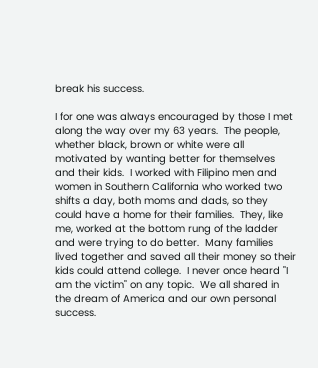break his success.

I for one was always encouraged by those I met along the way over my 63 years.  The people, whether black, brown or white were all motivated by wanting better for themselves and their kids.  I worked with Filipino men and women in Southern California who worked two shifts a day, both moms and dads, so they could have a home for their families.  They, like me, worked at the bottom rung of the ladder and were trying to do better.  Many families lived together and saved all their money so their kids could attend college.  I never once heard "I am the victim" on any topic.  We all shared in the dream of America and our own personal success.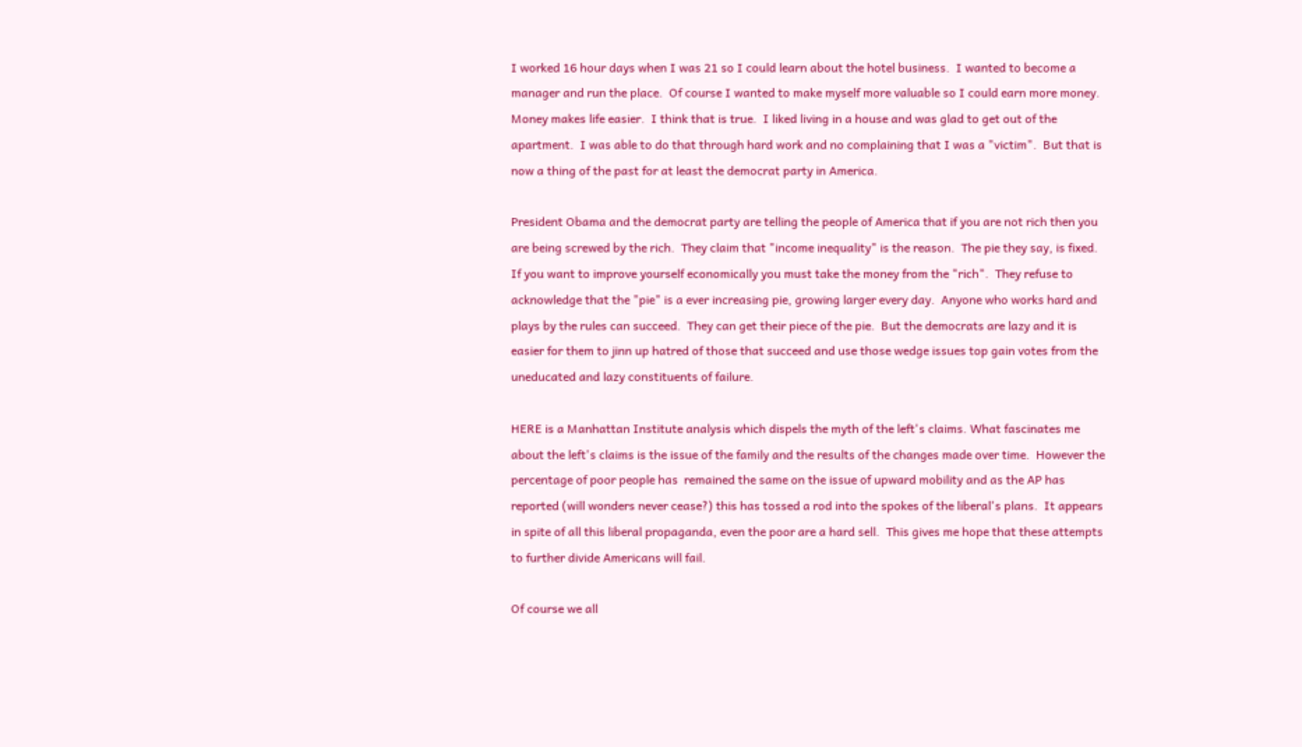I worked 16 hour days when I was 21 so I could learn about the hotel business.  I wanted to become a manager and run the place.  Of course I wanted to make myself more valuable so I could earn more money.  Money makes life easier.  I think that is true.  I liked living in a house and was glad to get out of the apartment.  I was able to do that through hard work and no complaining that I was a "victim".  But that is now a thing of the past for at least the democrat party in America.

President Obama and the democrat party are telling the people of America that if you are not rich then you are being screwed by the rich.  They claim that "income inequality" is the reason.  The pie they say, is fixed.  If you want to improve yourself economically you must take the money from the "rich".  They refuse to acknowledge that the "pie" is a ever increasing pie, growing larger every day.  Anyone who works hard and plays by the rules can succeed.  They can get their piece of the pie.  But the democrats are lazy and it is easier for them to jinn up hatred of those that succeed and use those wedge issues top gain votes from the uneducated and lazy constituents of failure.

HERE is a Manhattan Institute analysis which dispels the myth of the left's claims. What fascinates me about the left's claims is the issue of the family and the results of the changes made over time.  However the percentage of poor people has  remained the same on the issue of upward mobility and as the AP has reported (will wonders never cease?) this has tossed a rod into the spokes of the liberal's plans.  It appears in spite of all this liberal propaganda, even the poor are a hard sell.  This gives me hope that these attempts to further divide Americans will fail.

Of course we all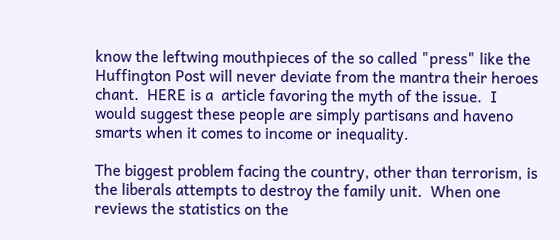know the leftwing mouthpieces of the so called "press" like the Huffington Post will never deviate from the mantra their heroes chant.  HERE is a  article favoring the myth of the issue.  I would suggest these people are simply partisans and haveno  smarts when it comes to income or inequality.

The biggest problem facing the country, other than terrorism, is the liberals attempts to destroy the family unit.  When one reviews the statistics on the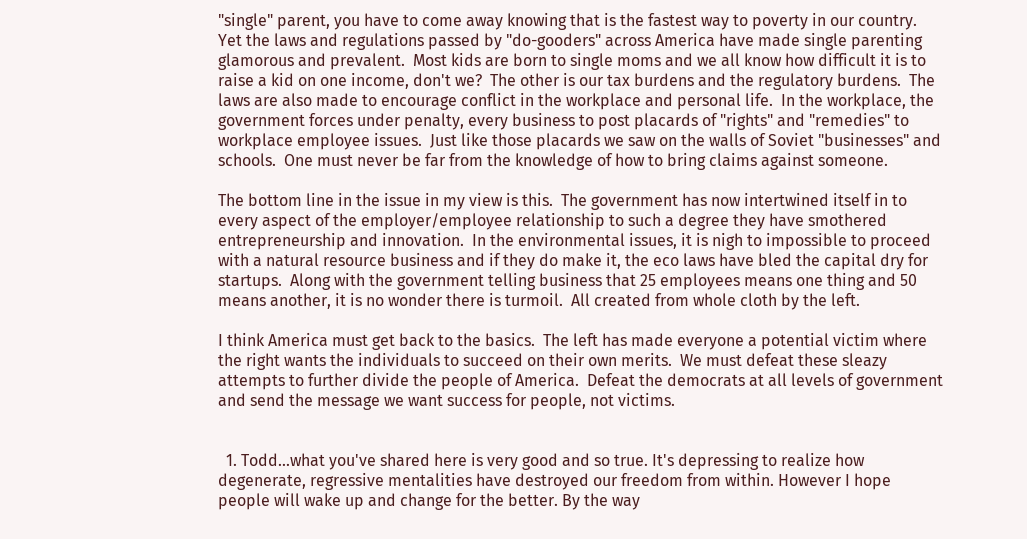"single" parent, you have to come away knowing that is the fastest way to poverty in our country.  Yet the laws and regulations passed by "do-gooders" across America have made single parenting glamorous and prevalent.  Most kids are born to single moms and we all know how difficult it is to raise a kid on one income, don't we?  The other is our tax burdens and the regulatory burdens.  The laws are also made to encourage conflict in the workplace and personal life.  In the workplace, the government forces under penalty, every business to post placards of "rights" and "remedies" to workplace employee issues.  Just like those placards we saw on the walls of Soviet "businesses" and schools.  One must never be far from the knowledge of how to bring claims against someone.

The bottom line in the issue in my view is this.  The government has now intertwined itself in to every aspect of the employer/employee relationship to such a degree they have smothered entrepreneurship and innovation.  In the environmental issues, it is nigh to impossible to proceed with a natural resource business and if they do make it, the eco laws have bled the capital dry for startups.  Along with the government telling business that 25 employees means one thing and 50 means another, it is no wonder there is turmoil.  All created from whole cloth by the left.

I think America must get back to the basics.  The left has made everyone a potential victim where the right wants the individuals to succeed on their own merits.  We must defeat these sleazy attempts to further divide the people of America.  Defeat the democrats at all levels of government and send the message we want success for people, not victims.


  1. Todd...what you've shared here is very good and so true. It's depressing to realize how degenerate, regressive mentalities have destroyed our freedom from within. However I hope people will wake up and change for the better. By the way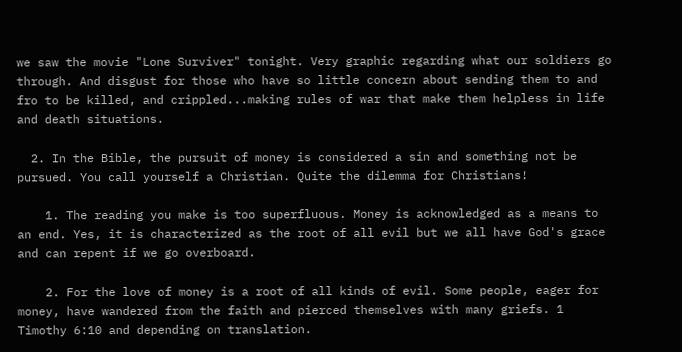we saw the movie "Lone Surviver" tonight. Very graphic regarding what our soldiers go through. And disgust for those who have so little concern about sending them to and fro to be killed, and crippled...making rules of war that make them helpless in life and death situations.

  2. In the Bible, the pursuit of money is considered a sin and something not be pursued. You call yourself a Christian. Quite the dilemma for Christians!

    1. The reading you make is too superfluous. Money is acknowledged as a means to an end. Yes, it is characterized as the root of all evil but we all have God's grace and can repent if we go overboard.

    2. For the love of money is a root of all kinds of evil. Some people, eager for money, have wandered from the faith and pierced themselves with many griefs. 1 Timothy 6:10 and depending on translation.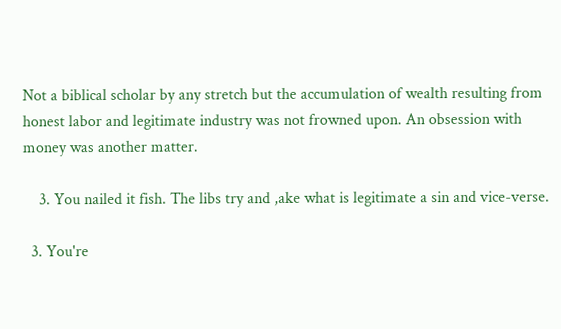Not a biblical scholar by any stretch but the accumulation of wealth resulting from honest labor and legitimate industry was not frowned upon. An obsession with money was another matter.

    3. You nailed it fish. The libs try and ,ake what is legitimate a sin and vice-verse.

  3. You're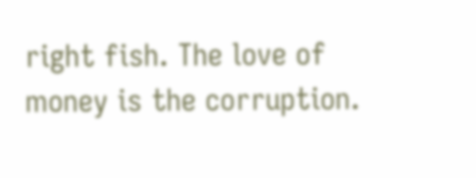right fish. The love of money is the corruption.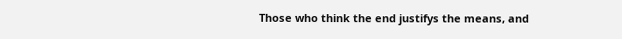Those who think the end justifys the means, and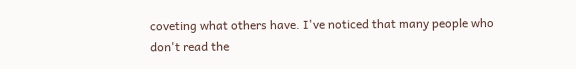coveting what others have. I've noticed that many people who don't read the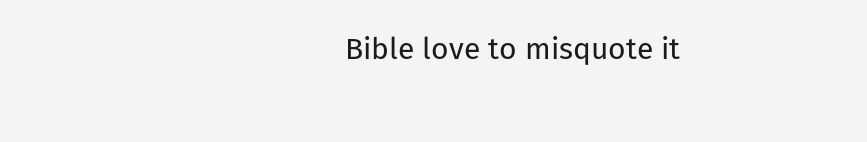Bible love to misquote it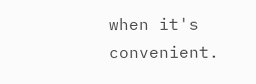when it's convenient.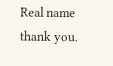Real name thank you.